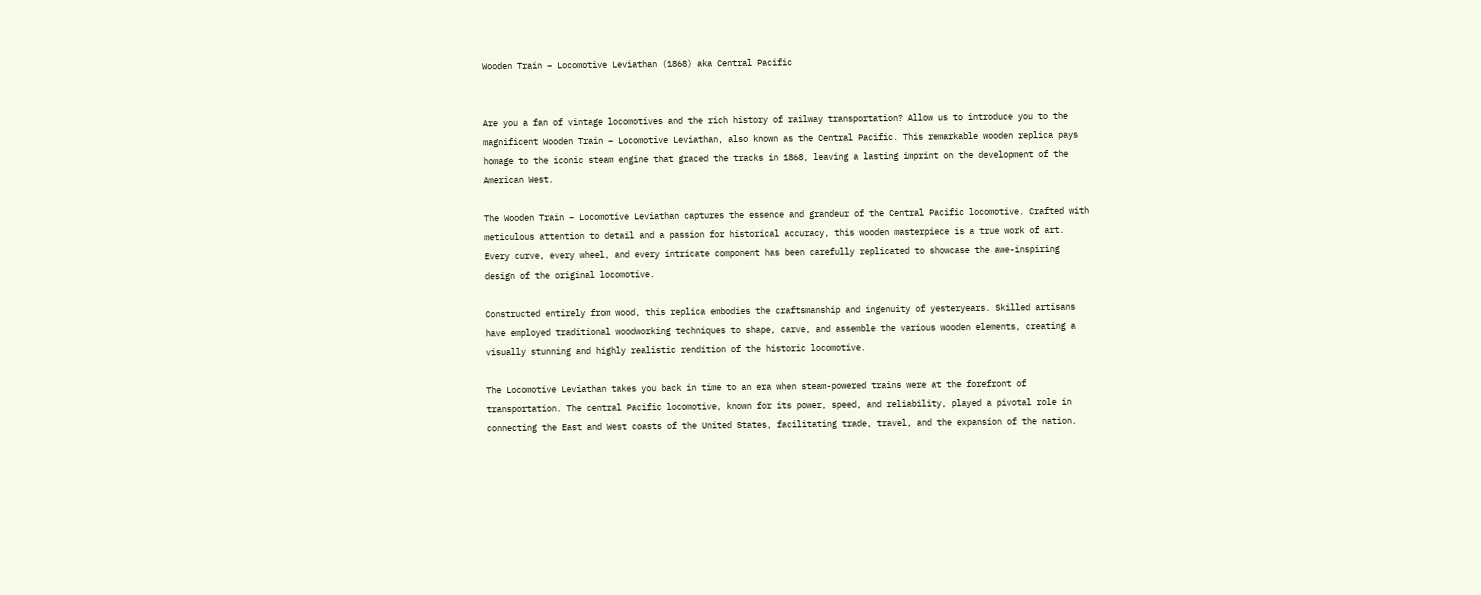Wooden Train – Locomotive Leviathan (1868) aka Central Pacific


Are you a fan of vintage locomotives and the rich history of railway transportation? Allow us to introduce you to the magnificent Wooden Train – Locomotive Leviathan, also known as the Central Pacific. This remarkable wooden replica pays homage to the iconic steam engine that graced the tracks in 1868, leaving a lasting imprint on the development of the American West.

The Wooden Train – Locomotive Leviathan captures the essence and grandeur of the Central Pacific locomotive. Crafted with meticulous attention to detail and a passion for historical accuracy, this wooden masterpiece is a true work of art. Every curve, every wheel, and every intricate component has been carefully replicated to showcase the awe-inspiring design of the original locomotive.

Constructed entirely from wood, this replica embodies the craftsmanship and ingenuity of yesteryears. Skilled artisans have employed traditional woodworking techniques to shape, carve, and assemble the various wooden elements, creating a visually stunning and highly realistic rendition of the historic locomotive.

The Locomotive Leviathan takes you back in time to an era when steam-powered trains were at the forefront of transportation. The central Pacific locomotive, known for its power, speed, and reliability, played a pivotal role in connecting the East and West coasts of the United States, facilitating trade, travel, and the expansion of the nation.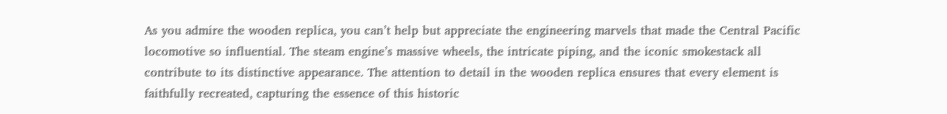As you admire the wooden replica, you can’t help but appreciate the engineering marvels that made the Central Pacific locomotive so influential. The steam engine’s massive wheels, the intricate piping, and the iconic smokestack all contribute to its distinctive appearance. The attention to detail in the wooden replica ensures that every element is faithfully recreated, capturing the essence of this historic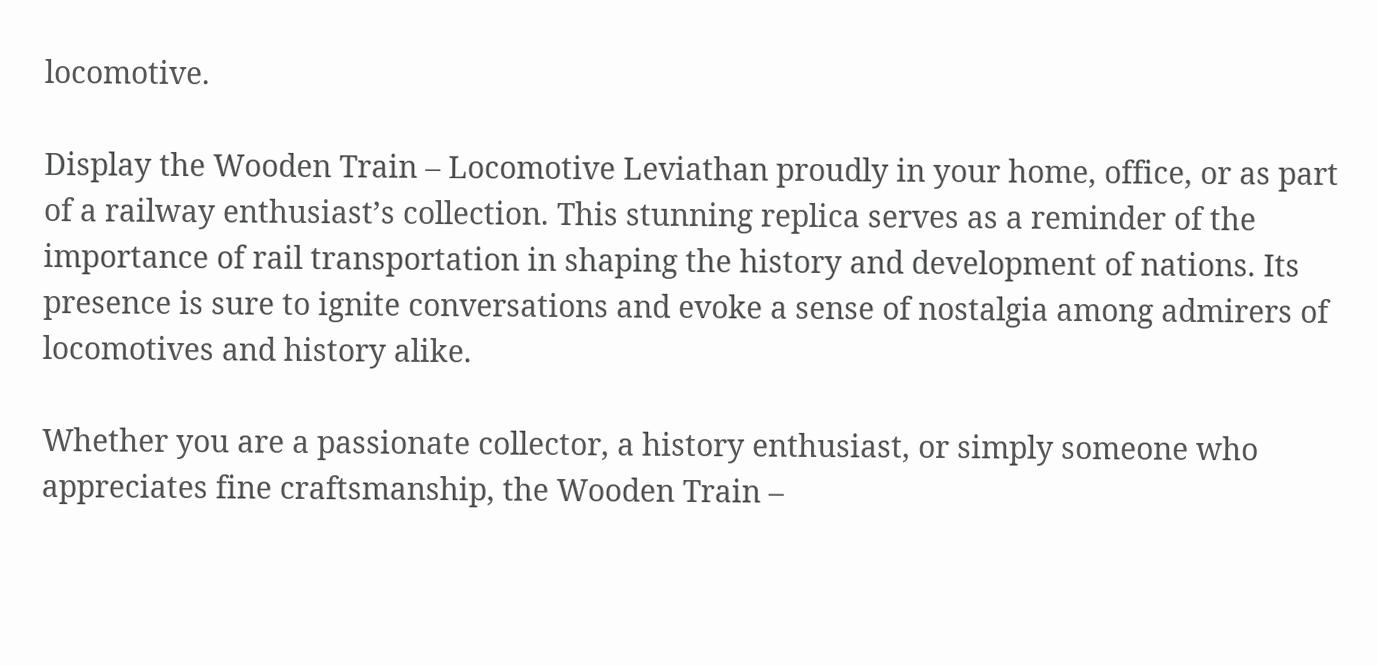locomotive.

Display the Wooden Train – Locomotive Leviathan proudly in your home, office, or as part of a railway enthusiast’s collection. This stunning replica serves as a reminder of the importance of rail transportation in shaping the history and development of nations. Its presence is sure to ignite conversations and evoke a sense of nostalgia among admirers of locomotives and history alike.

Whether you are a passionate collector, a history enthusiast, or simply someone who appreciates fine craftsmanship, the Wooden Train –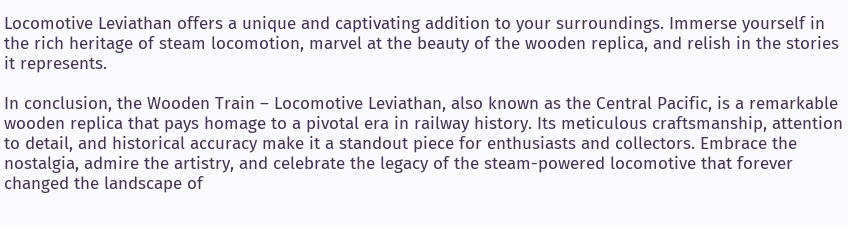Locomotive Leviathan offers a unique and captivating addition to your surroundings. Immerse yourself in the rich heritage of steam locomotion, marvel at the beauty of the wooden replica, and relish in the stories it represents.

In conclusion, the Wooden Train – Locomotive Leviathan, also known as the Central Pacific, is a remarkable wooden replica that pays homage to a pivotal era in railway history. Its meticulous craftsmanship, attention to detail, and historical accuracy make it a standout piece for enthusiasts and collectors. Embrace the nostalgia, admire the artistry, and celebrate the legacy of the steam-powered locomotive that forever changed the landscape of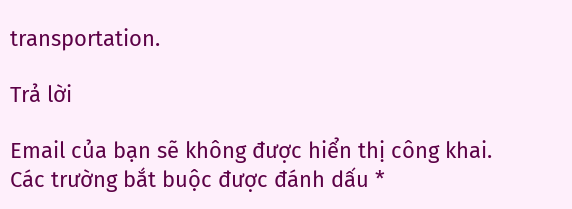transportation.

Trả lời

Email của bạn sẽ không được hiển thị công khai. Các trường bắt buộc được đánh dấu *